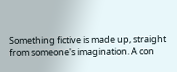Something fictive is made up, straight from someone's imagination. A con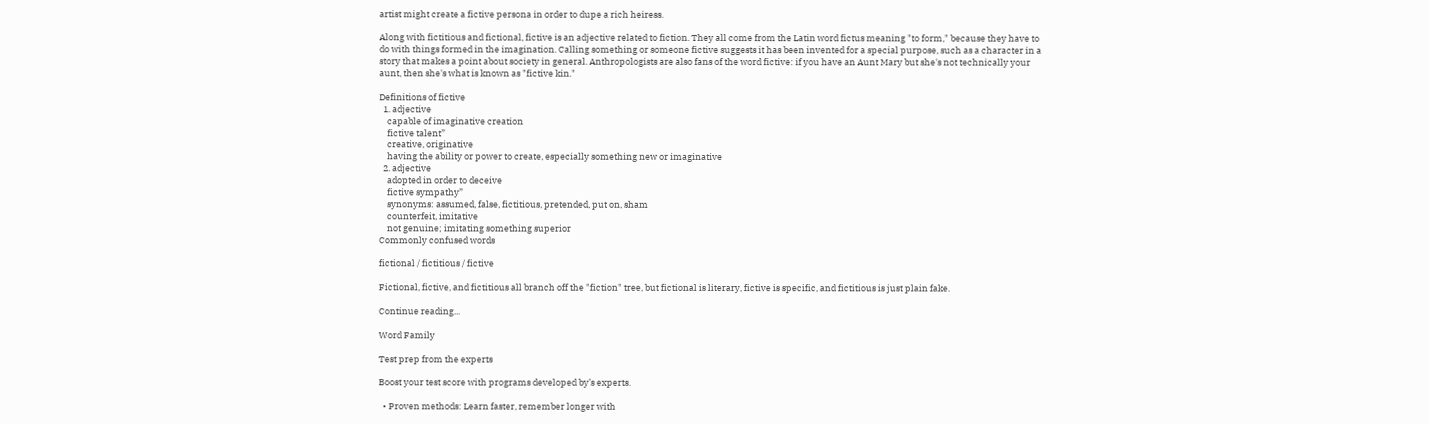artist might create a fictive persona in order to dupe a rich heiress.

Along with fictitious and fictional, fictive is an adjective related to fiction. They all come from the Latin word fictus meaning "to form," because they have to do with things formed in the imagination. Calling something or someone fictive suggests it has been invented for a special purpose, such as a character in a story that makes a point about society in general. Anthropologists are also fans of the word fictive: if you have an Aunt Mary but she's not technically your aunt, then she's what is known as "fictive kin."

Definitions of fictive
  1. adjective
    capable of imaginative creation
    fictive talent”
    creative, originative
    having the ability or power to create, especially something new or imaginative
  2. adjective
    adopted in order to deceive
    fictive sympathy”
    synonyms: assumed, false, fictitious, pretended, put on, sham
    counterfeit, imitative
    not genuine; imitating something superior
Commonly confused words

fictional / fictitious / fictive

Fictional, fictive, and fictitious all branch off the "fiction" tree, but fictional is literary, fictive is specific, and fictitious is just plain fake.

Continue reading...

Word Family

Test prep from the experts

Boost your test score with programs developed by’s experts.

  • Proven methods: Learn faster, remember longer with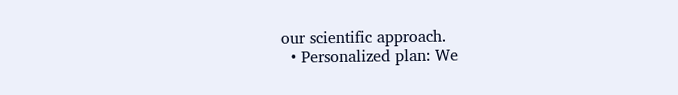our scientific approach.
  • Personalized plan: We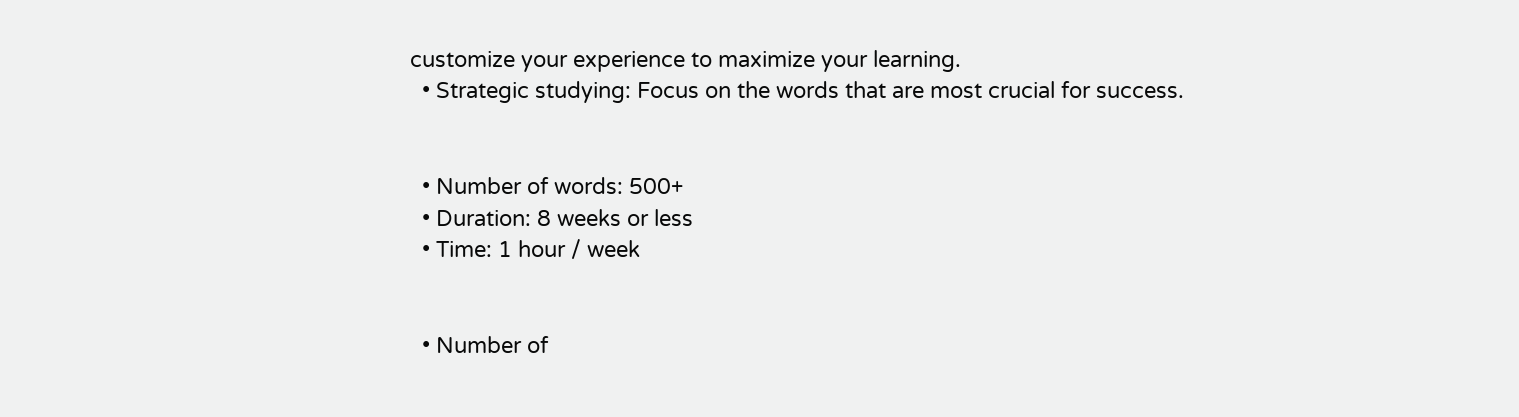customize your experience to maximize your learning.
  • Strategic studying: Focus on the words that are most crucial for success.


  • Number of words: 500+
  • Duration: 8 weeks or less
  • Time: 1 hour / week


  • Number of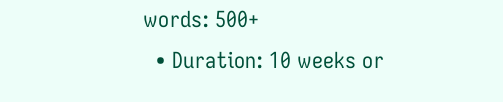words: 500+
  • Duration: 10 weeks or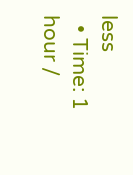less
  • Time: 1 hour /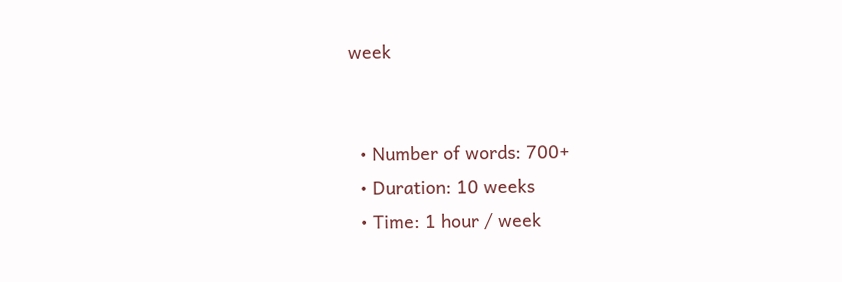week


  • Number of words: 700+
  • Duration: 10 weeks
  • Time: 1 hour / week